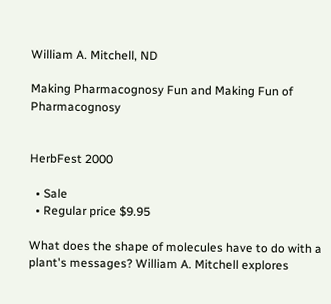William A. Mitchell, ND

Making Pharmacognosy Fun and Making Fun of Pharmacognosy


HerbFest 2000

  • Sale
  • Regular price $9.95

What does the shape of molecules have to do with a plant's messages? William A. Mitchell explores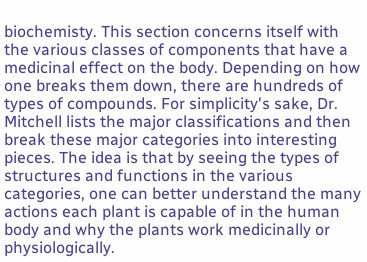biochemisty. This section concerns itself with the various classes of components that have a medicinal effect on the body. Depending on how one breaks them down, there are hundreds of types of compounds. For simplicity's sake, Dr. Mitchell lists the major classifications and then break these major categories into interesting pieces. The idea is that by seeing the types of structures and functions in the various categories, one can better understand the many actions each plant is capable of in the human body and why the plants work medicinally or physiologically.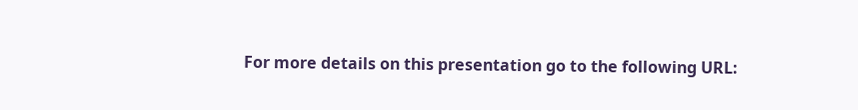For more details on this presentation go to the following URL: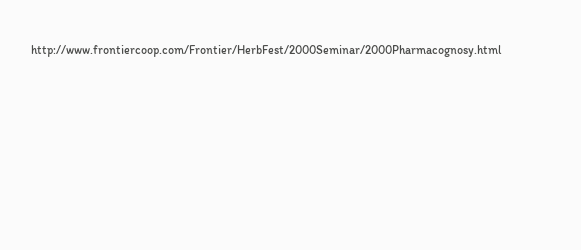http://www.frontiercoop.com/Frontier/HerbFest/2000Seminar/2000Pharmacognosy.html